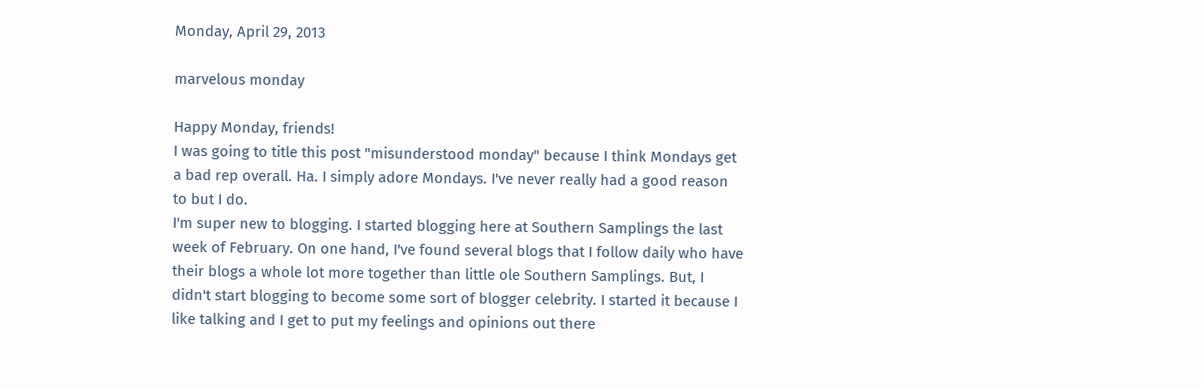Monday, April 29, 2013

marvelous monday

Happy Monday, friends!
I was going to title this post "misunderstood monday" because I think Mondays get a bad rep overall. Ha. I simply adore Mondays. I've never really had a good reason to but I do.
I'm super new to blogging. I started blogging here at Southern Samplings the last week of February. On one hand, I've found several blogs that I follow daily who have their blogs a whole lot more together than little ole Southern Samplings. But, I didn't start blogging to become some sort of blogger celebrity. I started it because I like talking and I get to put my feelings and opinions out there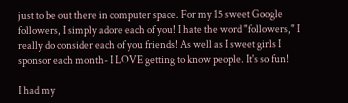just to be out there in computer space. For my 15 sweet Google followers, I simply adore each of you! I hate the word "followers," I really do consider each of you friends! As well as I sweet girls I sponsor each month- I LOVE getting to know people. It's so fun!

I had my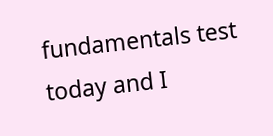fundamentals test today and I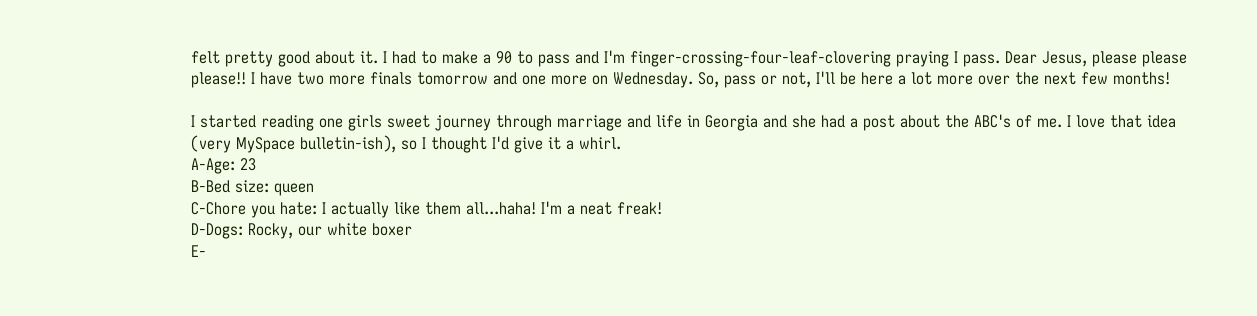felt pretty good about it. I had to make a 90 to pass and I'm finger-crossing-four-leaf-clovering praying I pass. Dear Jesus, please please please!! I have two more finals tomorrow and one more on Wednesday. So, pass or not, I'll be here a lot more over the next few months!

I started reading one girls sweet journey through marriage and life in Georgia and she had a post about the ABC's of me. I love that idea (very MySpace bulletin-ish), so I thought I'd give it a whirl.
A-Age: 23
B-Bed size: queen
C-Chore you hate: I actually like them all...haha! I'm a neat freak!
D-Dogs: Rocky, our white boxer
E-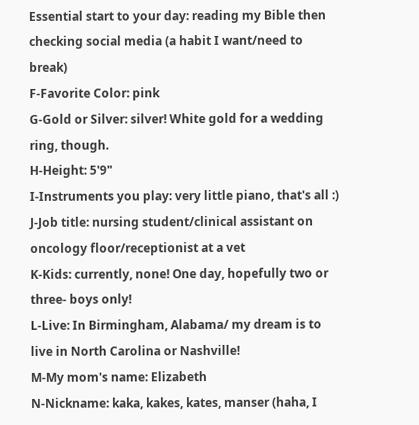Essential start to your day: reading my Bible then checking social media (a habit I want/need to break)
F-Favorite Color: pink
G-Gold or Silver: silver! White gold for a wedding ring, though.
H-Height: 5'9"
I-Instruments you play: very little piano, that's all :)
J-Job title: nursing student/clinical assistant on oncology floor/receptionist at a vet
K-Kids: currently, none! One day, hopefully two or three- boys only!
L-Live: In Birmingham, Alabama/ my dream is to live in North Carolina or Nashville!
M-My mom's name: Elizabeth
N-Nickname: kaka, kakes, kates, manser (haha, I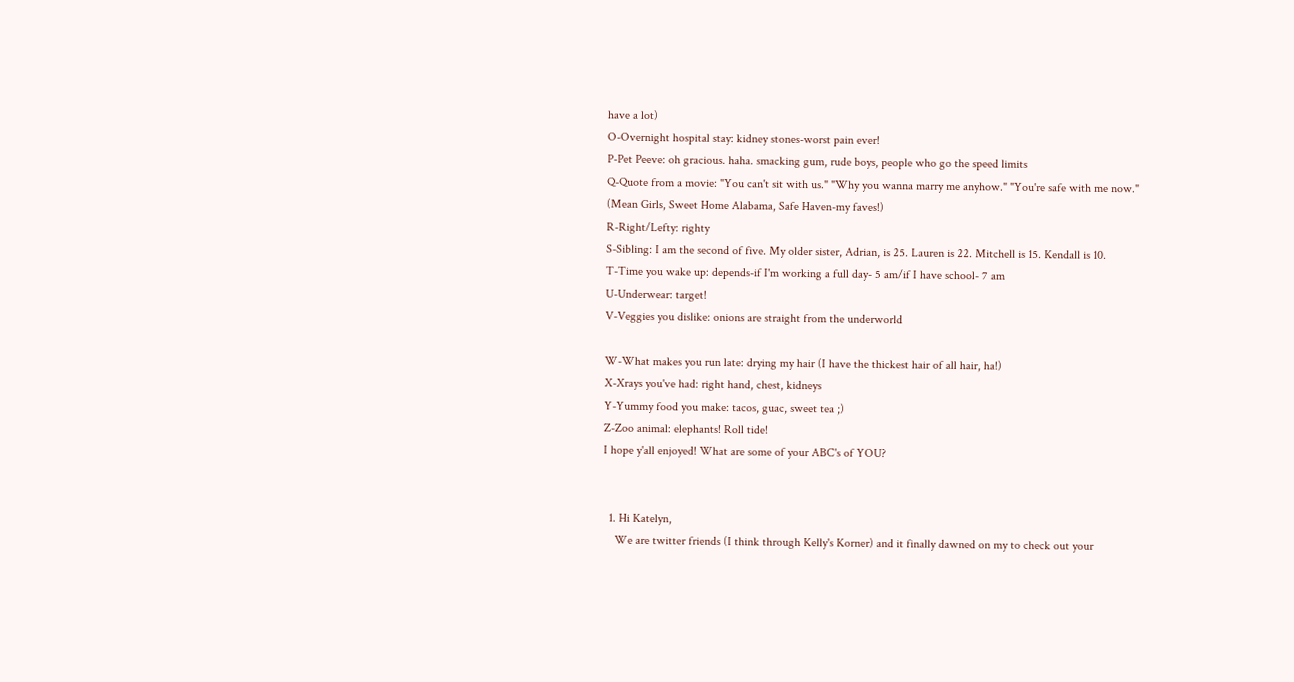have a lot)
O-Overnight hospital stay: kidney stones-worst pain ever!
P-Pet Peeve: oh gracious. haha. smacking gum, rude boys, people who go the speed limits
Q-Quote from a movie: "You can't sit with us." "Why you wanna marry me anyhow." "You're safe with me now." (Mean Girls, Sweet Home Alabama, Safe Haven-my faves!)
R-Right/Lefty: righty
S-Sibling: I am the second of five. My older sister, Adrian, is 25. Lauren is 22. Mitchell is 15. Kendall is 10.
T-Time you wake up: depends-if I'm working a full day- 5 am/if I have school- 7 am
U-Underwear: target!
V-Veggies you dislike: onions are straight from the underworld

W-What makes you run late: drying my hair (I have the thickest hair of all hair, ha!)
X-Xrays you've had: right hand, chest, kidneys
Y-Yummy food you make: tacos, guac, sweet tea ;)
Z-Zoo animal: elephants! Roll tide!
I hope y'all enjoyed! What are some of your ABC's of YOU?


  1. Hi Katelyn,
    We are twitter friends (I think through Kelly's Korner) and it finally dawned on my to check out your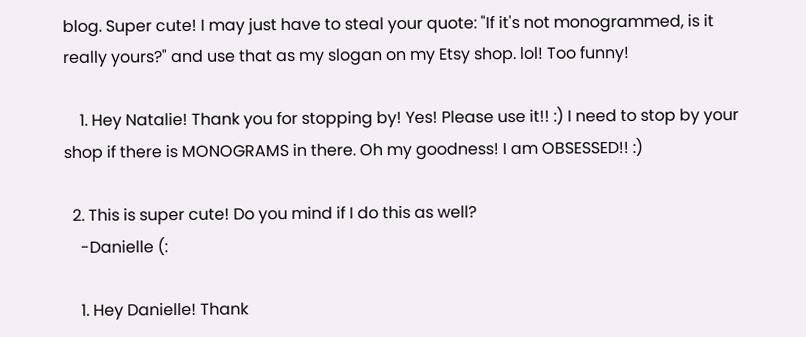blog. Super cute! I may just have to steal your quote: "If it's not monogrammed, is it really yours?" and use that as my slogan on my Etsy shop. lol! Too funny!

    1. Hey Natalie! Thank you for stopping by! Yes! Please use it!! :) I need to stop by your shop if there is MONOGRAMS in there. Oh my goodness! I am OBSESSED!! :)

  2. This is super cute! Do you mind if I do this as well?
    -Danielle (:

    1. Hey Danielle! Thank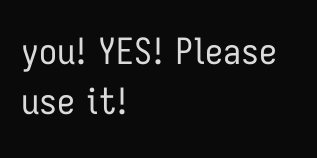you! YES! Please use it!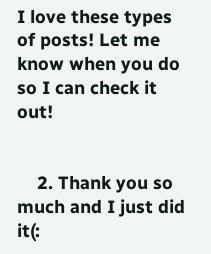I love these types of posts! Let me know when you do so I can check it out!


    2. Thank you so much and I just did it(: